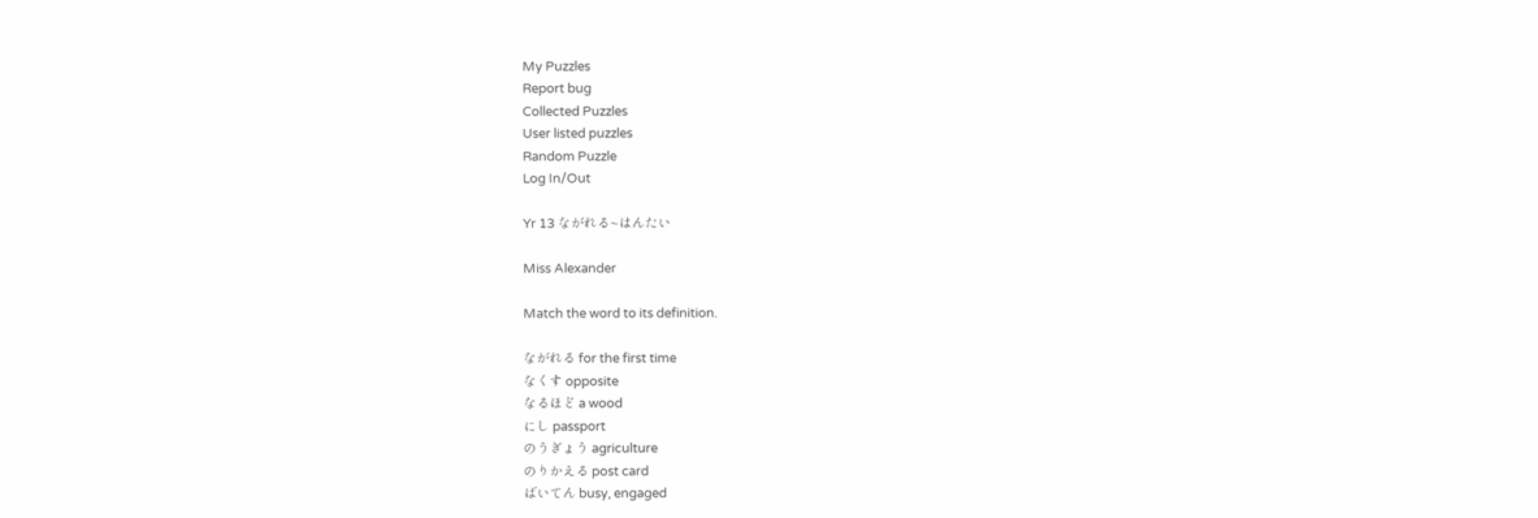My Puzzles
Report bug
Collected Puzzles
User listed puzzles
Random Puzzle
Log In/Out

Yr 13 ながれる~はんたい

Miss Alexander

Match the word to its definition.

ながれる for the first time
なくす opposite
なるほど a wood
にし passport
のうぎょう agriculture
のりかえる post card
ばいてん busy, engaged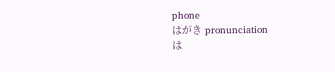phone
はがき pronunciation
は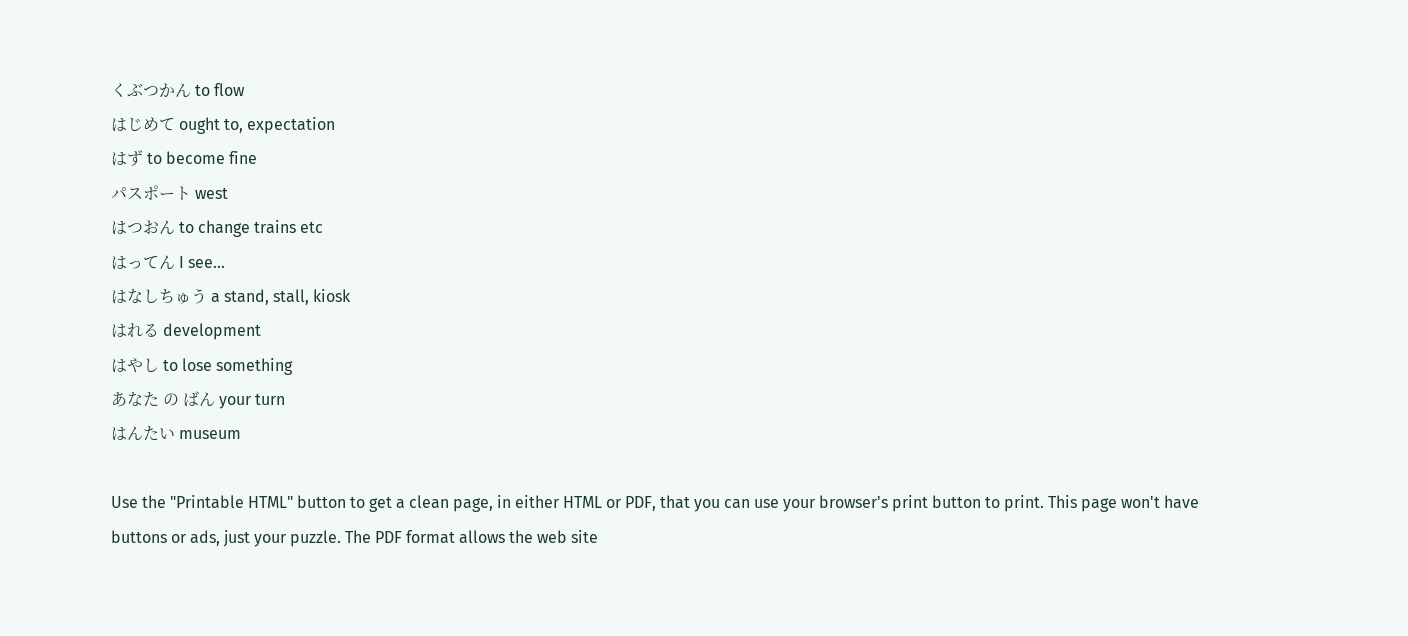くぶつかん to flow
はじめて ought to, expectation
はず to become fine
パスポート west
はつおん to change trains etc
はってん I see...
はなしちゅう a stand, stall, kiosk
はれる development
はやし to lose something
あなた の ばん your turn
はんたい museum

Use the "Printable HTML" button to get a clean page, in either HTML or PDF, that you can use your browser's print button to print. This page won't have buttons or ads, just your puzzle. The PDF format allows the web site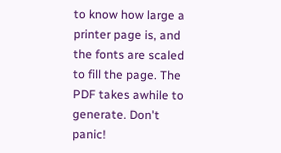to know how large a printer page is, and the fonts are scaled to fill the page. The PDF takes awhile to generate. Don't panic!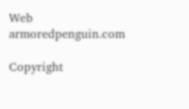Web armoredpenguin.com

Copyright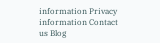information Privacy information Contact us Blog